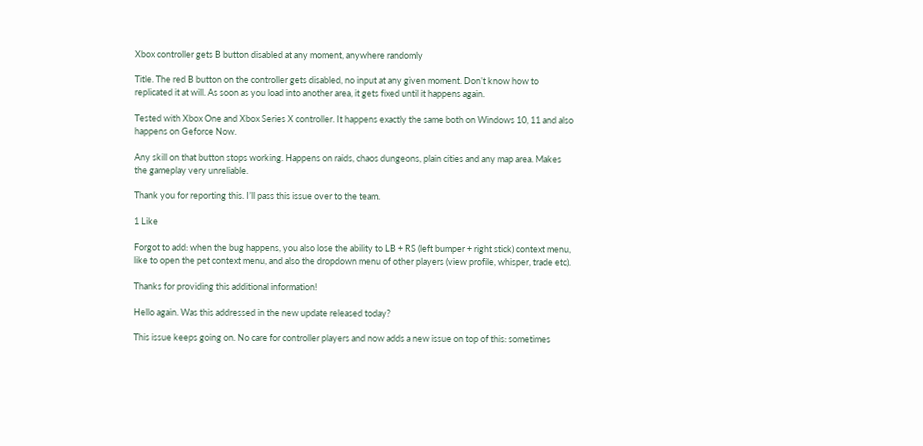Xbox controller gets B button disabled at any moment, anywhere randomly

Title. The red B button on the controller gets disabled, no input at any given moment. Don’t know how to replicated it at will. As soon as you load into another area, it gets fixed until it happens again.

Tested with Xbox One and Xbox Series X controller. It happens exactly the same both on Windows 10, 11 and also happens on Geforce Now.

Any skill on that button stops working. Happens on raids, chaos dungeons, plain cities and any map area. Makes the gameplay very unreliable.

Thank you for reporting this. I’ll pass this issue over to the team.

1 Like

Forgot to add: when the bug happens, you also lose the ability to LB + RS (left bumper + right stick) context menu, like to open the pet context menu, and also the dropdown menu of other players (view profile, whisper, trade etc).

Thanks for providing this additional information!

Hello again. Was this addressed in the new update released today?

This issue keeps going on. No care for controller players and now adds a new issue on top of this: sometimes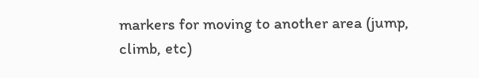markers for moving to another area (jump, climb, etc)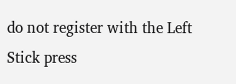do not register with the Left Stick press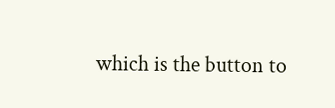which is the button to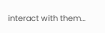interact with them…